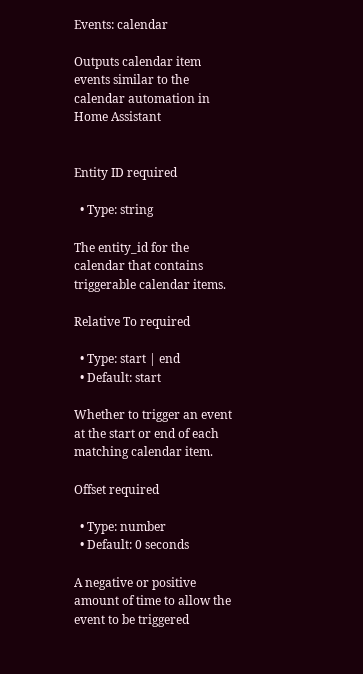Events: calendar

Outputs calendar item events similar to the calendar automation in Home Assistant


Entity ID required

  • Type: string

The entity_id for the calendar that contains triggerable calendar items.

Relative To required

  • Type: start | end
  • Default: start

Whether to trigger an event at the start or end of each matching calendar item.

Offset required

  • Type: number
  • Default: 0 seconds

A negative or positive amount of time to allow the event to be triggered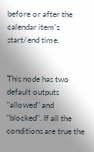before or after the calendar item's start/end time.


This node has two default outputs "allowed" and "blocked". If all the conditions are true the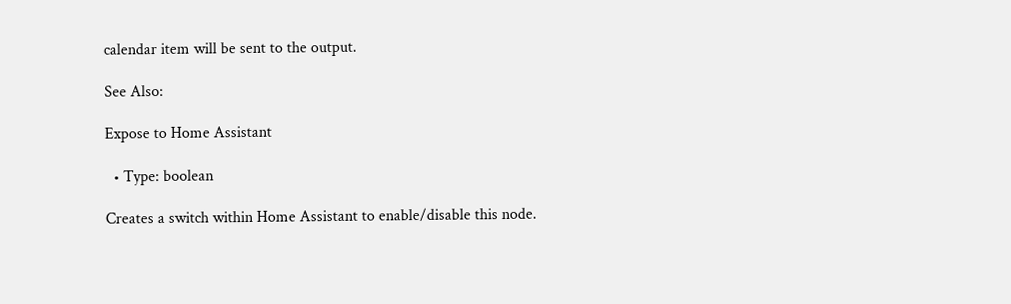calendar item will be sent to the output.

See Also:

Expose to Home Assistant

  • Type: boolean

Creates a switch within Home Assistant to enable/disable this node.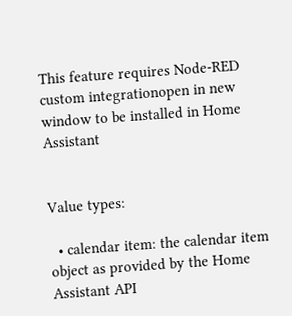This feature requires Node-RED custom integrationopen in new window to be installed in Home Assistant


Value types:

  • calendar item: the calendar item object as provided by the Home Assistant API